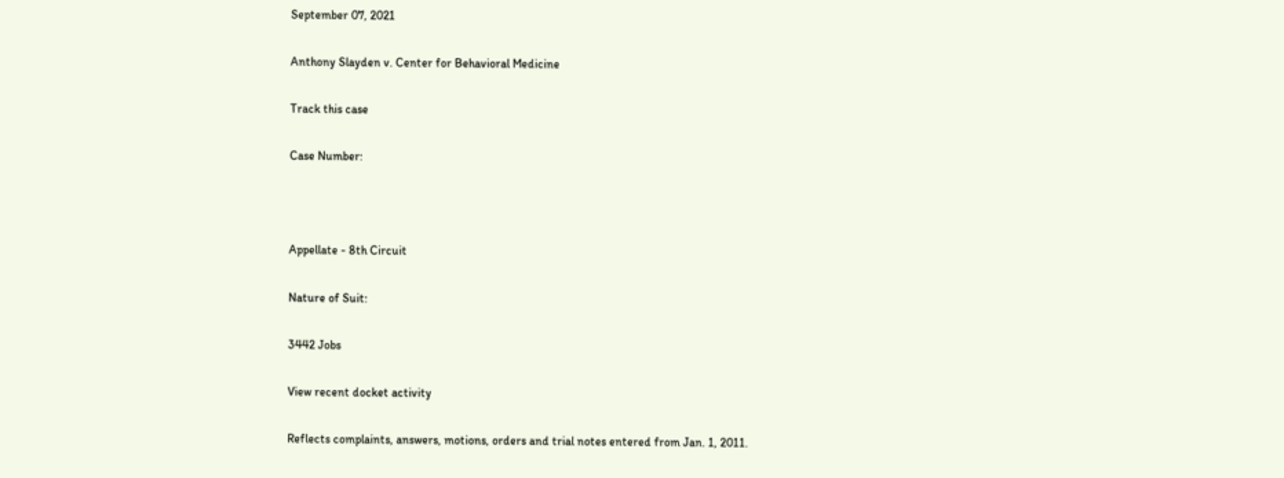September 07, 2021

Anthony Slayden v. Center for Behavioral Medicine

Track this case

Case Number:



Appellate - 8th Circuit

Nature of Suit:

3442 Jobs

View recent docket activity

Reflects complaints, answers, motions, orders and trial notes entered from Jan. 1, 2011.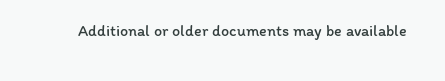Additional or older documents may be available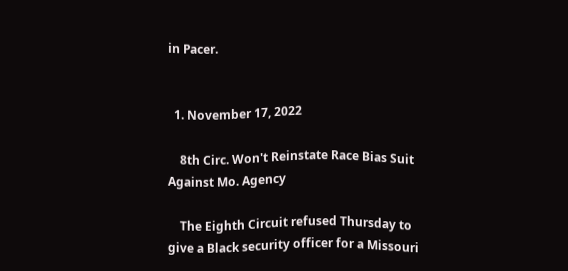in Pacer.


  1. November 17, 2022

    8th Circ. Won't Reinstate Race Bias Suit Against Mo. Agency

    The Eighth Circuit refused Thursday to give a Black security officer for a Missouri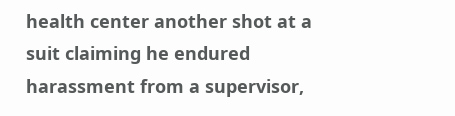health center another shot at a suit claiming he endured harassment from a supervisor,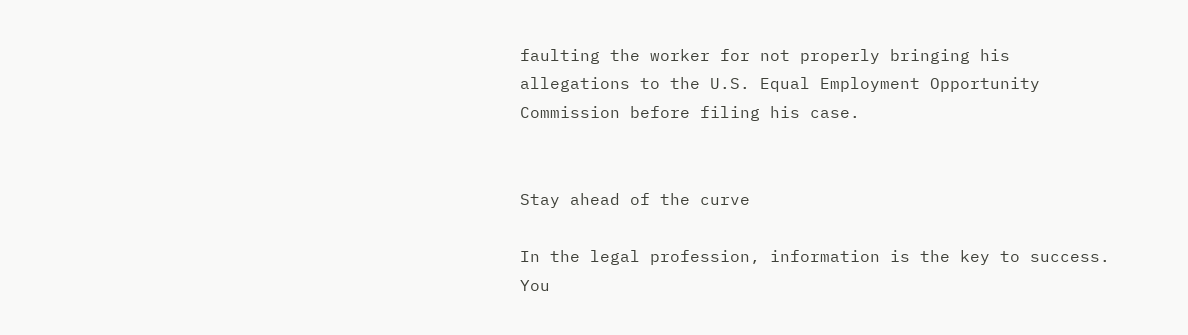faulting the worker for not properly bringing his allegations to the U.S. Equal Employment Opportunity Commission before filing his case.


Stay ahead of the curve

In the legal profession, information is the key to success. You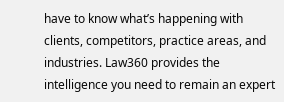have to know what’s happening with clients, competitors, practice areas, and industries. Law360 provides the intelligence you need to remain an expert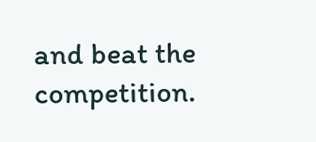and beat the competition.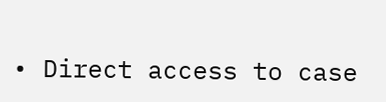• Direct access to case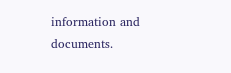information and documents.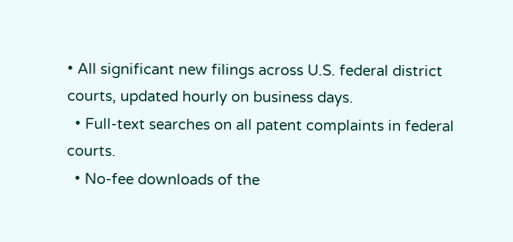• All significant new filings across U.S. federal district courts, updated hourly on business days.
  • Full-text searches on all patent complaints in federal courts.
  • No-fee downloads of the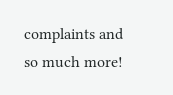complaints and so much more!